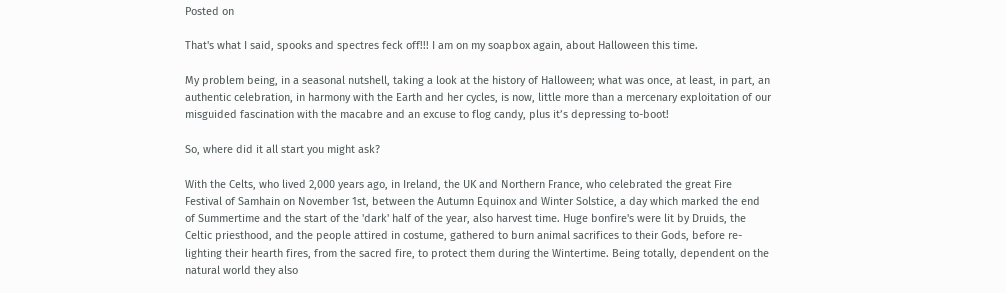Posted on

That's what I said, spooks and spectres feck off!!! I am on my soapbox again, about Halloween this time.

My problem being, in a seasonal nutshell, taking a look at the history of Halloween; what was once, at least, in part, an authentic celebration, in harmony with the Earth and her cycles, is now, little more than a mercenary exploitation of our misguided fascination with the macabre and an excuse to flog candy, plus it’s depressing to-boot!

So, where did it all start you might ask?

With the Celts, who lived 2,000 years ago, in Ireland, the UK and Northern France, who celebrated the great Fire Festival of Samhain on November 1st, between the Autumn Equinox and Winter Solstice, a day which marked the end of Summertime and the start of the 'dark' half of the year, also harvest time. Huge bonfire's were lit by Druids, the Celtic priesthood, and the people attired in costume, gathered to burn animal sacrifices to their Gods, before re-lighting their hearth fires, from the sacred fire, to protect them during the Wintertime. Being totally, dependent on the natural world they also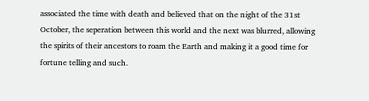associated the time with death and believed that on the night of the 31st October, the seperation between this world and the next was blurred, allowing the spirits of their ancestors to roam the Earth and making it a good time for fortune telling and such.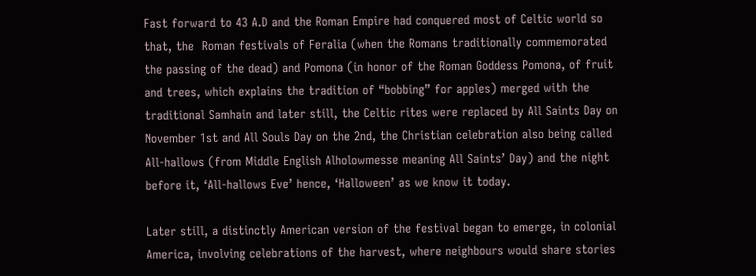Fast forward to 43 A.D and the Roman Empire had conquered most of Celtic world so that, the  Roman festivals of Feralia (when the Romans traditionally commemorated the passing of the dead) and Pomona (in honor of the Roman Goddess Pomona, of fruit and trees, which explains the tradition of “bobbing” for apples) merged with the traditional Samhain and later still, the Celtic rites were replaced by All Saints Day on November 1st and All Souls Day on the 2nd, the Christian celebration also being called All-hallows (from Middle English Alholowmesse meaning All Saints’ Day) and the night before it, ‘All-hallows Eve’ hence, ‘Halloween’ as we know it today.

Later still, a distinctly American version of the festival began to emerge, in colonial America, involving celebrations of the harvest, where neighbours would share stories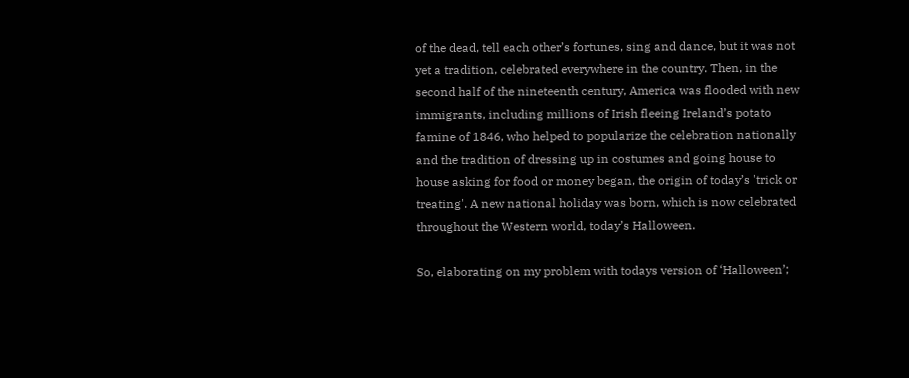of the dead, tell each other’s fortunes, sing and dance, but it was not yet a tradition, celebrated everywhere in the country. Then, in the second half of the nineteenth century, America was flooded with new immigrants, including millions of Irish fleeing Ireland’s potato famine of 1846, who helped to popularize the celebration nationally and the tradition of dressing up in costumes and going house to house asking for food or money began, the origin of today’s 'trick or treating'. A new national holiday was born, which is now celebrated throughout the Western world, today’s Halloween.

So, elaborating on my problem with todays version of ‘Halloween’;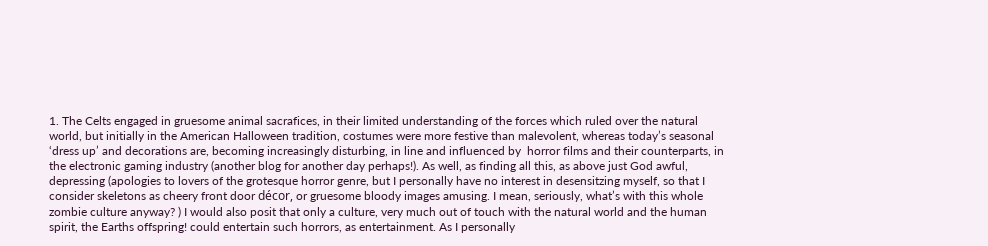1. The Celts engaged in gruesome animal sacrafices, in their limited understanding of the forces which ruled over the natural world, but initially in the American Halloween tradition, costumes were more festive than malevolent, whereas today’s seasonal ‘dress up’ and decorations are, becoming increasingly disturbing, in line and influenced by  horror films and their counterparts, in the electronic gaming industry (another blog for another day perhaps!). As well, as finding all this, as above just God awful, depressing (apologies to lovers of the grotesque horror genre, but I personally have no interest in desensitzing myself, so that I consider skeletons as cheery front door décor, or gruesome bloody images amusing. I mean, seriously, what’s with this whole zombie culture anyway? ) I would also posit that only a culture, very much out of touch with the natural world and the human spirit, the Earths offspring! could entertain such horrors, as entertainment. As I personally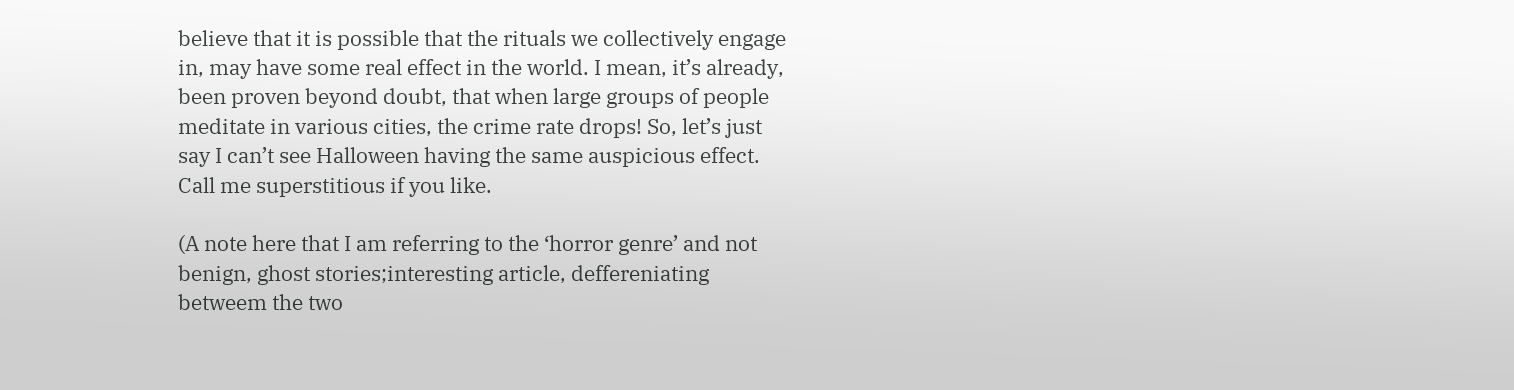believe that it is possible that the rituals we collectively engage in, may have some real effect in the world. I mean, it’s already, been proven beyond doubt, that when large groups of people meditate in various cities, the crime rate drops! So, let’s just say I can’t see Halloween having the same auspicious effect. Call me superstitious if you like.

(A note here that I am referring to the ‘horror genre’ and not benign, ghost stories;interesting article, deffereniating betweem the two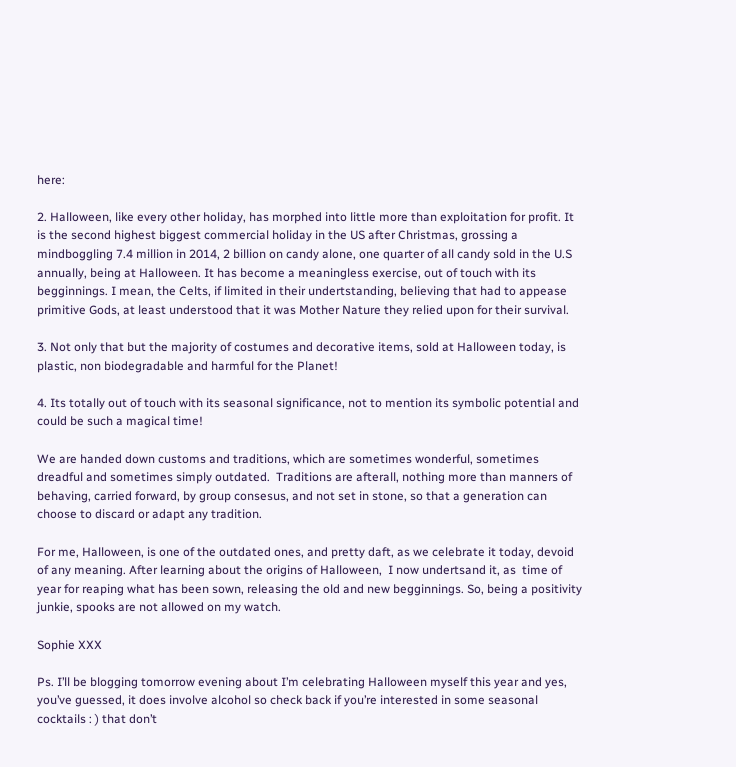here:

2. Halloween, like every other holiday, has morphed into little more than exploitation for profit. It is the second highest biggest commercial holiday in the US after Christmas, grossing a mindboggling 7.4 million in 2014, 2 billion on candy alone, one quarter of all candy sold in the U.S annually, being at Halloween. It has become a meaningless exercise, out of touch with its begginnings. I mean, the Celts, if limited in their undertstanding, believing that had to appease primitive Gods, at least understood that it was Mother Nature they relied upon for their survival.

3. Not only that but the majority of costumes and decorative items, sold at Halloween today, is plastic, non biodegradable and harmful for the Planet!

4. Its totally out of touch with its seasonal significance, not to mention its symbolic potential and could be such a magical time!

We are handed down customs and traditions, which are sometimes wonderful, sometimes dreadful and sometimes simply outdated.  Traditions are afterall, nothing more than manners of behaving, carried forward, by group consesus, and not set in stone, so that a generation can choose to discard or adapt any tradition.

For me, Halloween, is one of the outdated ones, and pretty daft, as we celebrate it today, devoid of any meaning. After learning about the origins of Halloween,  I now undertsand it, as  time of year for reaping what has been sown, releasing the old and new begginnings. So, being a positivity junkie, spooks are not allowed on my watch.

Sophie XXX

Ps. I’ll be blogging tomorrow evening about I’m celebrating Halloween myself this year and yes, you’ve guessed, it does involve alcohol so check back if you’re interested in some seasonal cocktails : ) that don’t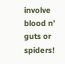involve blood n’ guts or spiders!